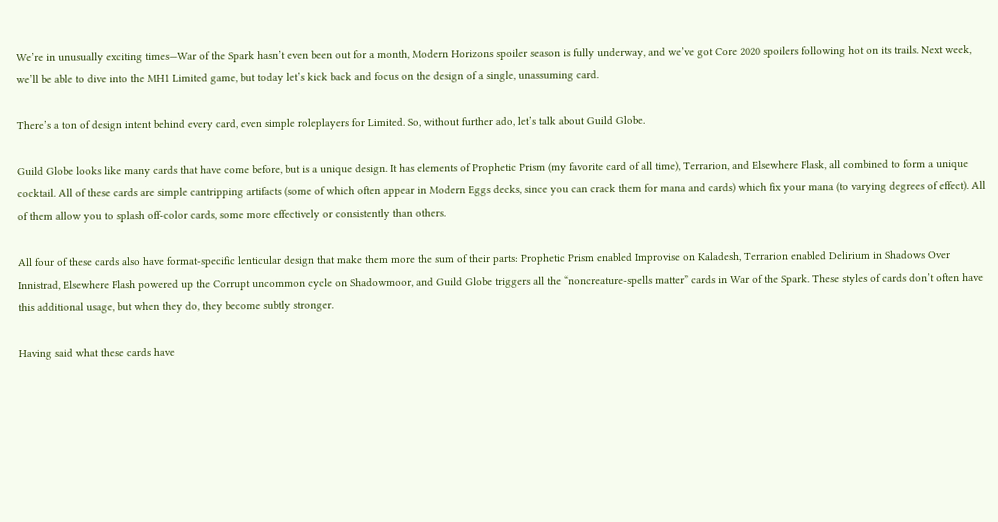We’re in unusually exciting times—War of the Spark hasn’t even been out for a month, Modern Horizons spoiler season is fully underway, and we’ve got Core 2020 spoilers following hot on its trails. Next week, we’ll be able to dive into the MH1 Limited game, but today let’s kick back and focus on the design of a single, unassuming card.

There’s a ton of design intent behind every card, even simple roleplayers for Limited. So, without further ado, let’s talk about Guild Globe.

Guild Globe looks like many cards that have come before, but is a unique design. It has elements of Prophetic Prism (my favorite card of all time), Terrarion, and Elsewhere Flask, all combined to form a unique cocktail. All of these cards are simple cantripping artifacts (some of which often appear in Modern Eggs decks, since you can crack them for mana and cards) which fix your mana (to varying degrees of effect). All of them allow you to splash off-color cards, some more effectively or consistently than others.

All four of these cards also have format-specific lenticular design that make them more the sum of their parts: Prophetic Prism enabled Improvise on Kaladesh, Terrarion enabled Delirium in Shadows Over Innistrad, Elsewhere Flash powered up the Corrupt uncommon cycle on Shadowmoor, and Guild Globe triggers all the “noncreature-spells matter” cards in War of the Spark. These styles of cards don’t often have this additional usage, but when they do, they become subtly stronger.

Having said what these cards have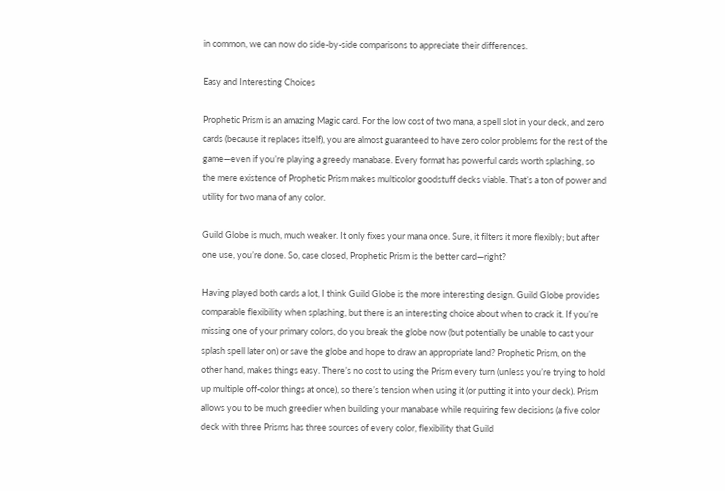in common, we can now do side-by-side comparisons to appreciate their differences.

Easy and Interesting Choices

Prophetic Prism is an amazing Magic card. For the low cost of two mana, a spell slot in your deck, and zero cards (because it replaces itself), you are almost guaranteed to have zero color problems for the rest of the game—even if you’re playing a greedy manabase. Every format has powerful cards worth splashing, so the mere existence of Prophetic Prism makes multicolor goodstuff decks viable. That’s a ton of power and utility for two mana of any color.

Guild Globe is much, much weaker. It only fixes your mana once. Sure, it filters it more flexibly; but after one use, you’re done. So, case closed, Prophetic Prism is the better card—right?

Having played both cards a lot, I think Guild Globe is the more interesting design. Guild Globe provides comparable flexibility when splashing, but there is an interesting choice about when to crack it. If you’re missing one of your primary colors, do you break the globe now (but potentially be unable to cast your splash spell later on) or save the globe and hope to draw an appropriate land? Prophetic Prism, on the other hand, makes things easy. There’s no cost to using the Prism every turn (unless you’re trying to hold up multiple off-color things at once), so there’s tension when using it (or putting it into your deck). Prism allows you to be much greedier when building your manabase while requiring few decisions (a five color deck with three Prisms has three sources of every color, flexibility that Guild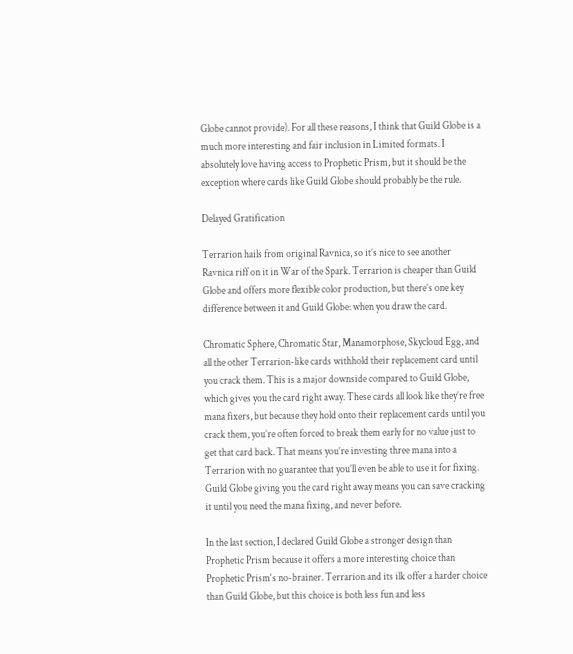Globe cannot provide). For all these reasons, I think that Guild Globe is a much more interesting and fair inclusion in Limited formats. I absolutely love having access to Prophetic Prism, but it should be the exception where cards like Guild Globe should probably be the rule.

Delayed Gratification

Terrarion hails from original Ravnica, so it’s nice to see another Ravnica riff on it in War of the Spark. Terrarion is cheaper than Guild Globe and offers more flexible color production, but there’s one key difference between it and Guild Globe: when you draw the card.

Chromatic Sphere, Chromatic Star, Manamorphose, Skycloud Egg, and all the other Terrarion-like cards withhold their replacement card until you crack them. This is a major downside compared to Guild Globe, which gives you the card right away. These cards all look like they’re free mana fixers, but because they hold onto their replacement cards until you crack them, you’re often forced to break them early for no value just to get that card back. That means you’re investing three mana into a Terrarion with no guarantee that you’ll even be able to use it for fixing. Guild Globe giving you the card right away means you can save cracking it until you need the mana fixing, and never before.

In the last section, I declared Guild Globe a stronger design than Prophetic Prism because it offers a more interesting choice than Prophetic Prism‘s no-brainer. Terrarion and its ilk offer a harder choice than Guild Globe, but this choice is both less fun and less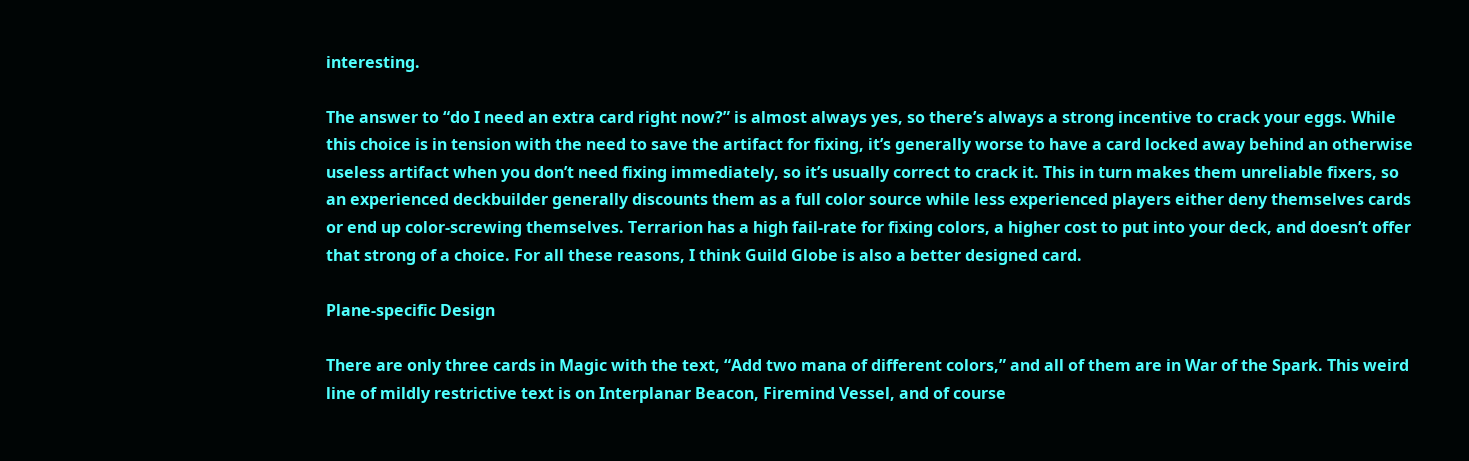interesting.

The answer to “do I need an extra card right now?” is almost always yes, so there’s always a strong incentive to crack your eggs. While this choice is in tension with the need to save the artifact for fixing, it’s generally worse to have a card locked away behind an otherwise useless artifact when you don’t need fixing immediately, so it’s usually correct to crack it. This in turn makes them unreliable fixers, so an experienced deckbuilder generally discounts them as a full color source while less experienced players either deny themselves cards or end up color-screwing themselves. Terrarion has a high fail-rate for fixing colors, a higher cost to put into your deck, and doesn’t offer that strong of a choice. For all these reasons, I think Guild Globe is also a better designed card.

Plane-specific Design

There are only three cards in Magic with the text, “Add two mana of different colors,” and all of them are in War of the Spark. This weird line of mildly restrictive text is on Interplanar Beacon, Firemind Vessel, and of course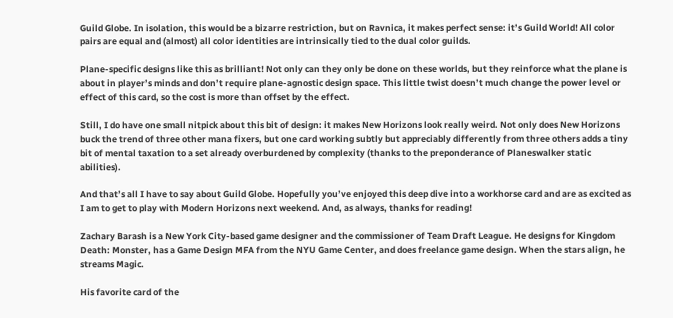Guild Globe. In isolation, this would be a bizarre restriction, but on Ravnica, it makes perfect sense: it’s Guild World! All color pairs are equal and (almost) all color identities are intrinsically tied to the dual color guilds.

Plane-specific designs like this as brilliant! Not only can they only be done on these worlds, but they reinforce what the plane is about in player’s minds and don’t require plane-agnostic design space. This little twist doesn’t much change the power level or effect of this card, so the cost is more than offset by the effect.

Still, I do have one small nitpick about this bit of design: it makes New Horizons look really weird. Not only does New Horizons buck the trend of three other mana fixers, but one card working subtly but appreciably differently from three others adds a tiny bit of mental taxation to a set already overburdened by complexity (thanks to the preponderance of Planeswalker static abilities).

And that’s all I have to say about Guild Globe. Hopefully you’ve enjoyed this deep dive into a workhorse card and are as excited as I am to get to play with Modern Horizons next weekend. And, as always, thanks for reading!

Zachary Barash is a New York City-based game designer and the commissioner of Team Draft League. He designs for Kingdom Death: Monster, has a Game Design MFA from the NYU Game Center, and does freelance game design. When the stars align, he streams Magic.

His favorite card of the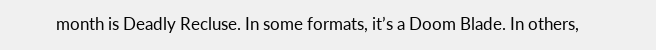month is Deadly Recluse. In some formats, it’s a Doom Blade. In others,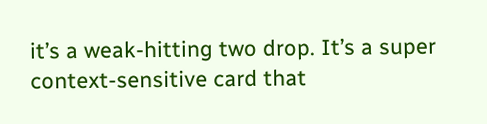it’s a weak-hitting two drop. It’s a super context-sensitive card that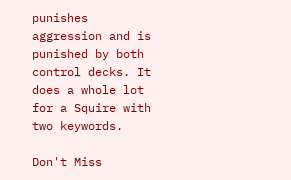punishes aggression and is punished by both control decks. It does a whole lot for a Squire with two keywords.

Don't Miss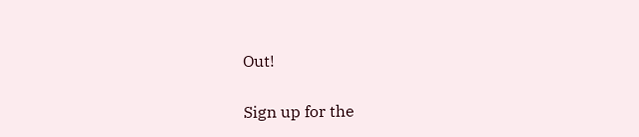Out!

Sign up for the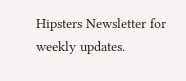Hipsters Newsletter for weekly updates.